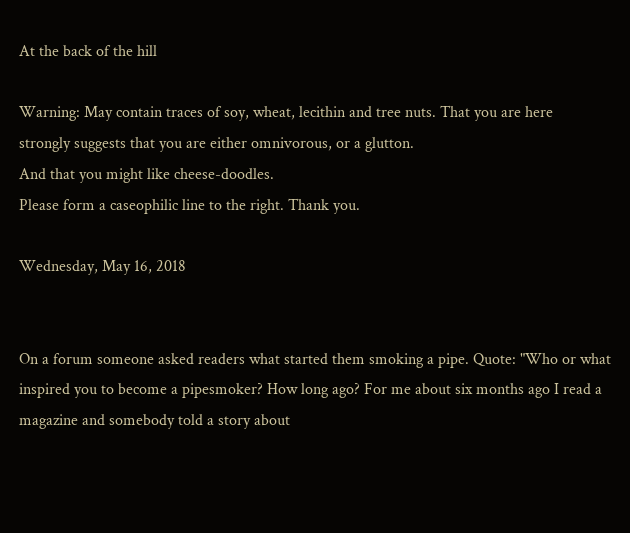At the back of the hill

Warning: May contain traces of soy, wheat, lecithin and tree nuts. That you are here
strongly suggests that you are either omnivorous, or a glutton.
And that you might like cheese-doodles.
Please form a caseophilic line to the right. Thank you.

Wednesday, May 16, 2018


On a forum someone asked readers what started them smoking a pipe. Quote: "Who or what inspired you to become a pipesmoker? How long ago? For me about six months ago I read a magazine and somebody told a story about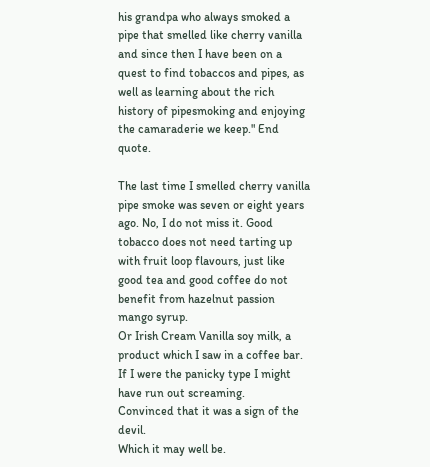his grandpa who always smoked a pipe that smelled like cherry vanilla and since then I have been on a quest to find tobaccos and pipes, as well as learning about the rich history of pipesmoking and enjoying the camaraderie we keep." End quote.

The last time I smelled cherry vanilla pipe smoke was seven or eight years ago. No, I do not miss it. Good tobacco does not need tarting up with fruit loop flavours, just like good tea and good coffee do not benefit from hazelnut passion mango syrup.
Or Irish Cream Vanilla soy milk, a product which I saw in a coffee bar.
If I were the panicky type I might have run out screaming.
Convinced that it was a sign of the devil.
Which it may well be.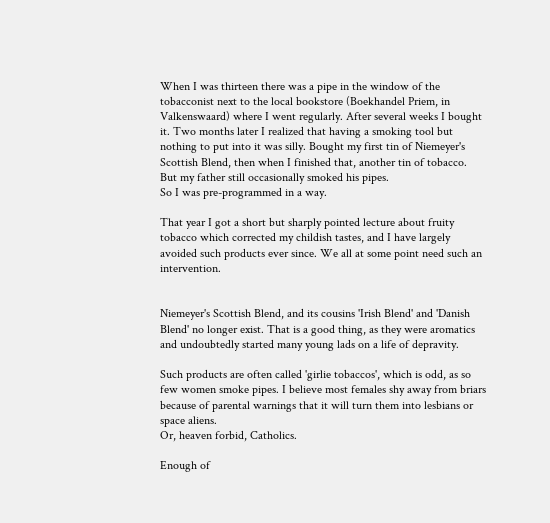When I was thirteen there was a pipe in the window of the tobacconist next to the local bookstore (Boekhandel Priem, in Valkenswaard) where I went regularly. After several weeks I bought it. Two months later I realized that having a smoking tool but nothing to put into it was silly. Bought my first tin of Niemeyer's Scottish Blend, then when I finished that, another tin of tobacco. But my father still occasionally smoked his pipes.
So I was pre-programmed in a way.

That year I got a short but sharply pointed lecture about fruity tobacco which corrected my childish tastes, and I have largely avoided such products ever since. We all at some point need such an intervention.


Niemeyer's Scottish Blend, and its cousins 'Irish Blend' and 'Danish Blend' no longer exist. That is a good thing, as they were aromatics and undoubtedly started many young lads on a life of depravity.

Such products are often called 'girlie tobaccos', which is odd, as so few women smoke pipes. I believe most females shy away from briars because of parental warnings that it will turn them into lesbians or space aliens.
Or, heaven forbid, Catholics.

Enough of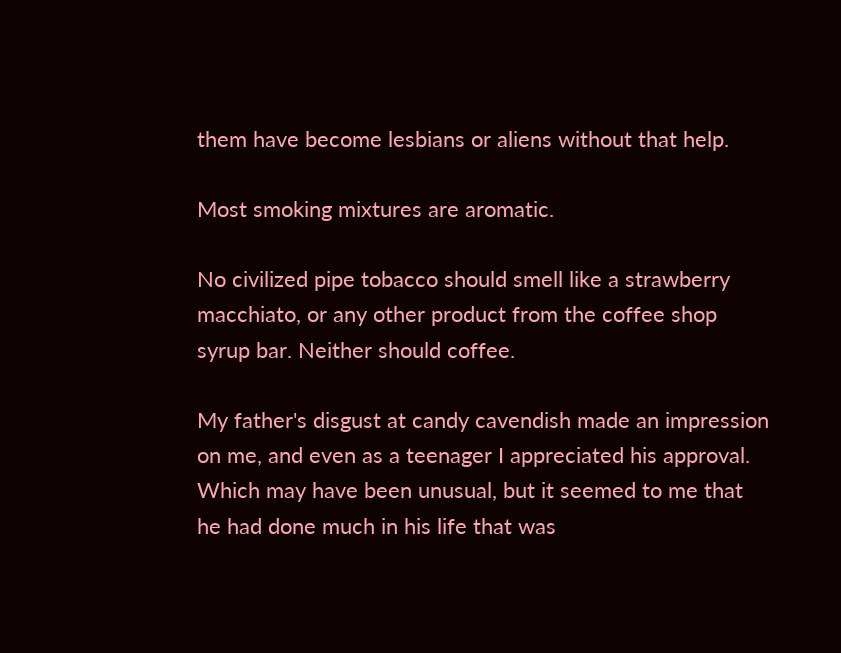them have become lesbians or aliens without that help.

Most smoking mixtures are aromatic.

No civilized pipe tobacco should smell like a strawberry macchiato, or any other product from the coffee shop syrup bar. Neither should coffee.

My father's disgust at candy cavendish made an impression on me, and even as a teenager I appreciated his approval. Which may have been unusual, but it seemed to me that he had done much in his life that was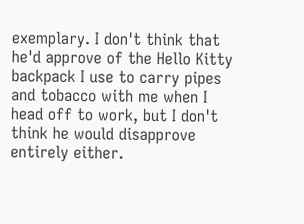exemplary. I don't think that he'd approve of the Hello Kitty backpack I use to carry pipes and tobacco with me when I head off to work, but I don't think he would disapprove entirely either.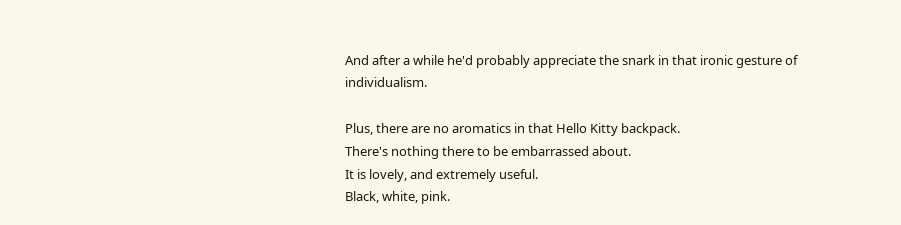And after a while he'd probably appreciate the snark in that ironic gesture of individualism.

Plus, there are no aromatics in that Hello Kitty backpack.
There's nothing there to be embarrassed about.
It is lovely, and extremely useful.
Black, white, pink.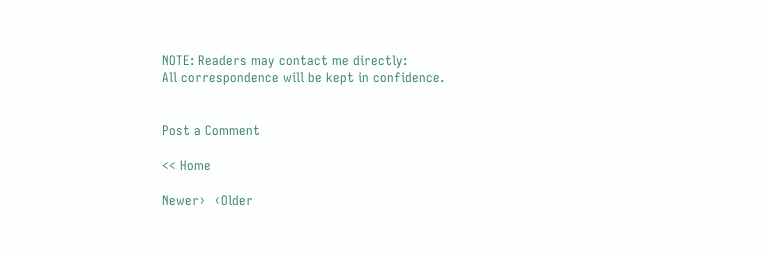NOTE: Readers may contact me directly:
All correspondence will be kept in confidence.


Post a Comment

<< Home

Newer›  ‹Older